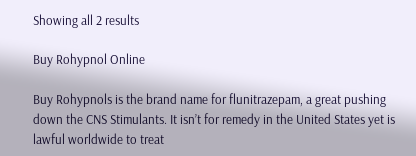Showing all 2 results

Buy Rohypnol Online

Buy Rohypnols is the brand name for flunitrazepam, a great pushing down the CNS Stimulants. It isn’t for remedy in the United States yet is lawful worldwide to treat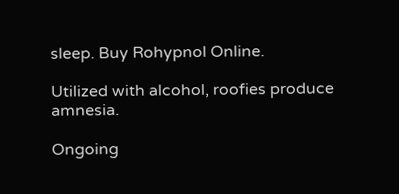sleep. Buy Rohypnol Online.

Utilized with alcohol, roofies produce amnesia.

Ongoing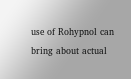use of Rohypnol can bring about actual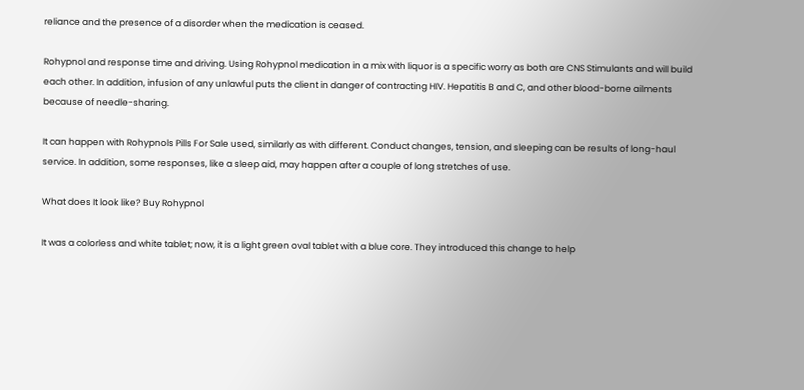reliance and the presence of a disorder when the medication is ceased.

Rohypnol and response time and driving. Using Rohypnol medication in a mix with liquor is a specific worry as both are CNS Stimulants and will build each other. In addition, infusion of any unlawful puts the client in danger of contracting HIV. Hepatitis B and C, and other blood-borne ailments because of needle-sharing.

It can happen with Rohypnols Pills For Sale used, similarly as with different. Conduct changes, tension, and sleeping can be results of long-haul service. In addition, some responses, like a sleep aid, may happen after a couple of long stretches of use.

What does It look like? Buy Rohypnol

It was a colorless and white tablet; now, it is a light green oval tablet with a blue core. They introduced this change to help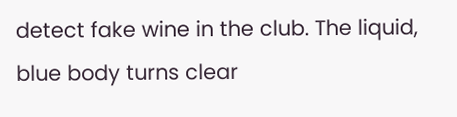detect fake wine in the club. The liquid, blue body turns clear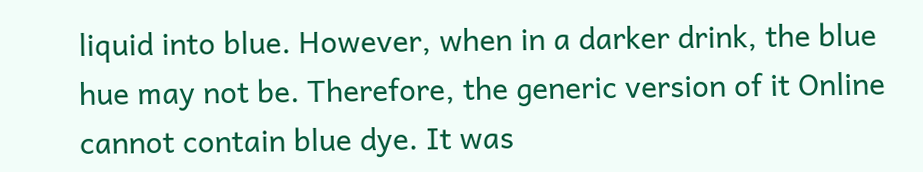liquid into blue. However, when in a darker drink, the blue hue may not be. Therefore, the generic version of it Online cannot contain blue dye. It was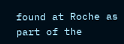found at Roche as part of the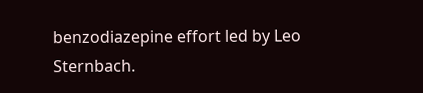benzodiazepine effort led by Leo Sternbach.